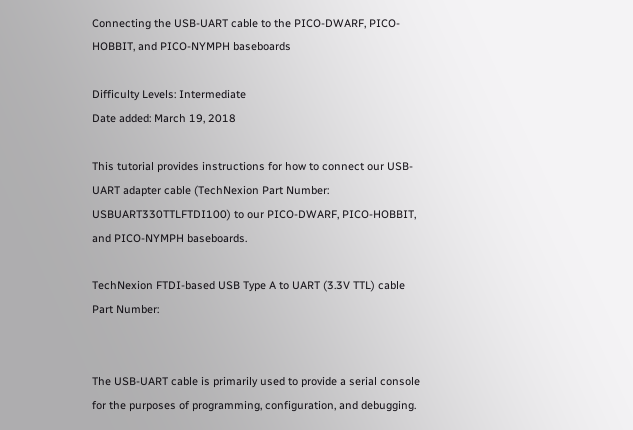Connecting the USB-UART cable to the PICO-DWARF, PICO-HOBBIT, and PICO-NYMPH baseboards

Difficulty Levels: Intermediate
Date added: March 19, 2018

This tutorial provides instructions for how to connect our USB-UART adapter cable (TechNexion Part Number: USBUART330TTLFTDI100) to our PICO-DWARF, PICO-HOBBIT, and PICO-NYMPH baseboards.

TechNexion FTDI-based USB Type A to UART (3.3V TTL) cable
Part Number:


The USB-UART cable is primarily used to provide a serial console for the purposes of programming, configuration, and debugging.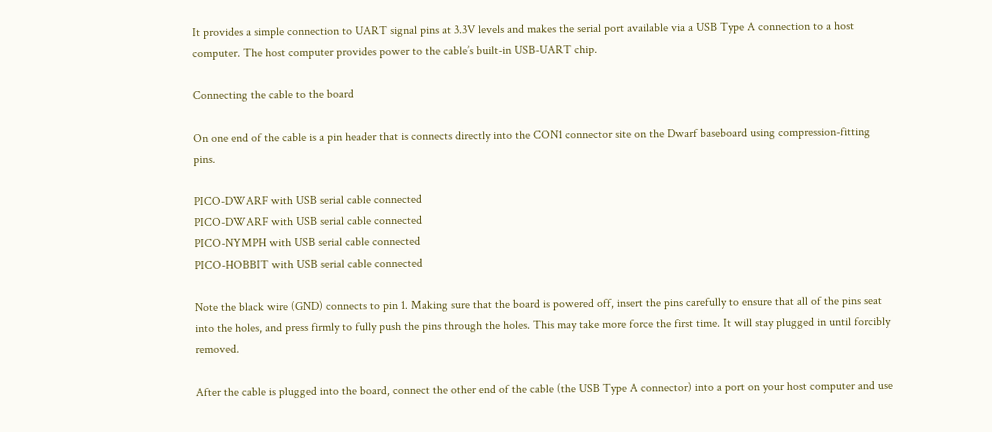It provides a simple connection to UART signal pins at 3.3V levels and makes the serial port available via a USB Type A connection to a host computer. The host computer provides power to the cable’s built-in USB-UART chip.

Connecting the cable to the board

On one end of the cable is a pin header that is connects directly into the CON1 connector site on the Dwarf baseboard using compression-fitting pins.

PICO-DWARF with USB serial cable connected
PICO-DWARF with USB serial cable connected
PICO-NYMPH with USB serial cable connected
PICO-HOBBIT with USB serial cable connected

Note the black wire (GND) connects to pin 1. Making sure that the board is powered off, insert the pins carefully to ensure that all of the pins seat into the holes, and press firmly to fully push the pins through the holes. This may take more force the first time. It will stay plugged in until forcibly removed.

After the cable is plugged into the board, connect the other end of the cable (the USB Type A connector) into a port on your host computer and use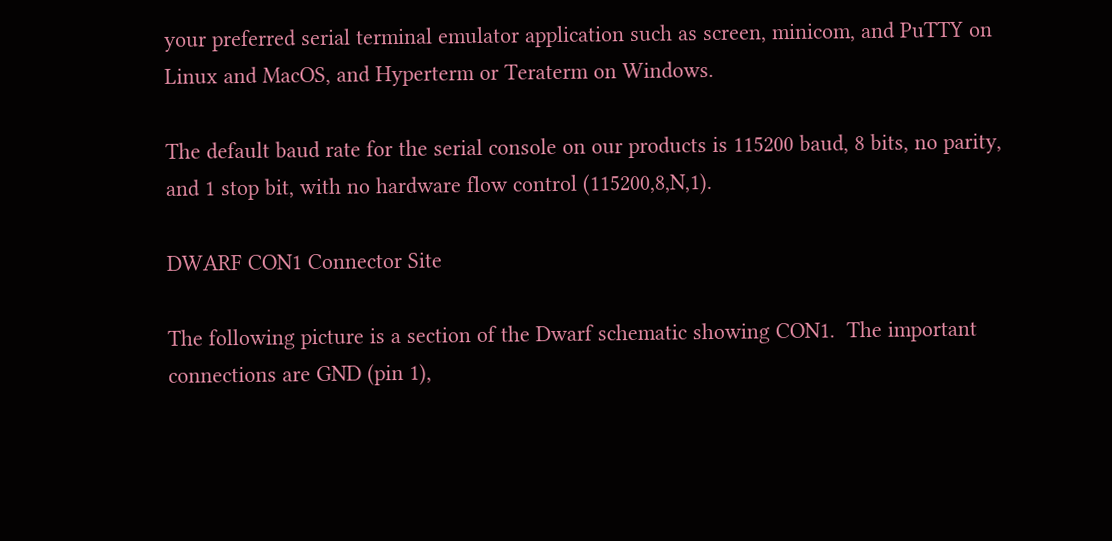your preferred serial terminal emulator application such as screen, minicom, and PuTTY on Linux and MacOS, and Hyperterm or Teraterm on Windows.

The default baud rate for the serial console on our products is 115200 baud, 8 bits, no parity, and 1 stop bit, with no hardware flow control (115200,8,N,1).

DWARF CON1 Connector Site

The following picture is a section of the Dwarf schematic showing CON1.  The important connections are GND (pin 1),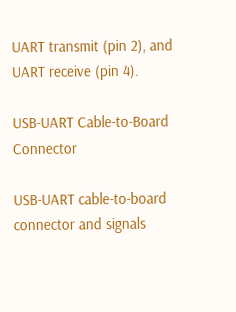UART transmit (pin 2), and UART receive (pin 4).

USB-UART Cable-to-Board Connector

USB-UART cable-to-board connector and signals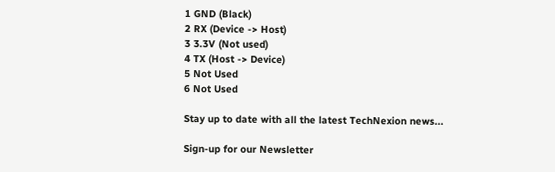1 GND (Black)
2 RX (Device -> Host)
3 3.3V (Not used)
4 TX (Host -> Device)
5 Not Used
6 Not Used

Stay up to date with all the latest TechNexion news...

Sign-up for our Newsletter